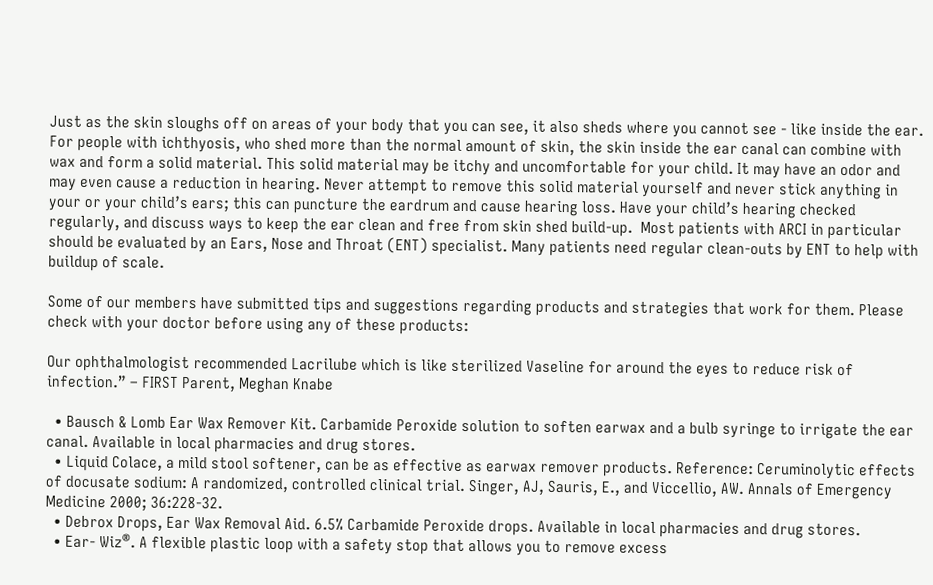Just as the skin sloughs off on areas of your body that you can see, it also sheds where you cannot see - like inside the ear. For people with ichthyosis, who shed more than the normal amount of skin, the skin inside the ear canal can combine with wax and form a solid material. This solid material may be itchy and uncomfortable for your child. It may have an odor and may even cause a reduction in hearing. Never attempt to remove this solid material yourself and never stick anything in your or your child’s ears; this can puncture the eardrum and cause hearing loss. Have your child’s hearing checked regularly, and discuss ways to keep the ear clean and free from skin shed build-up.  Most patients with ARCI in particular should be evaluated by an Ears, Nose and Throat (ENT) specialist. Many patients need regular clean-outs by ENT to help with buildup of scale.

Some of our members have submitted tips and suggestions regarding products and strategies that work for them. Please check with your doctor before using any of these products:

Our ophthalmologist recommended Lacrilube which is like sterilized Vaseline for around the eyes to reduce risk of infection.” – FIRST Parent, Meghan Knabe

  • Bausch & Lomb Ear Wax Remover Kit. Carbamide Peroxide solution to soften earwax and a bulb syringe to irrigate the ear canal. Available in local pharmacies and drug stores.
  • Liquid Colace, a mild stool softener, can be as effective as earwax remover products. Reference: Ceruminolytic effects of docusate sodium: A randomized, controlled clinical trial. Singer, AJ, Sauris, E., and Viccellio, AW. Annals of Emergency Medicine 2000; 36:228-32.
  • Debrox Drops, Ear Wax Removal Aid. 6.5% Carbamide Peroxide drops. Available in local pharmacies and drug stores.
  • Ear- Wiz®. A flexible plastic loop with a safety stop that allows you to remove excess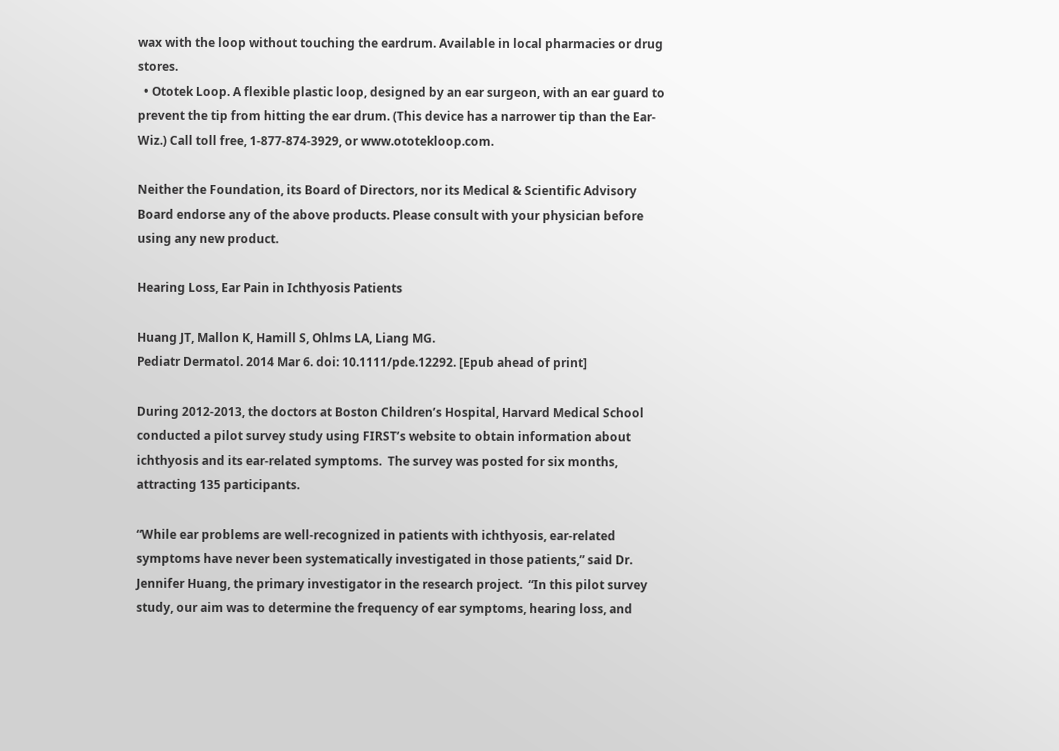wax with the loop without touching the eardrum. Available in local pharmacies or drug stores.
  • Ototek Loop. A flexible plastic loop, designed by an ear surgeon, with an ear guard to prevent the tip from hitting the ear drum. (This device has a narrower tip than the Ear-Wiz.) Call toll free, 1-877-874-3929, or www.ototekloop.com.

Neither the Foundation, its Board of Directors, nor its Medical & Scientific Advisory Board endorse any of the above products. Please consult with your physician before using any new product.

Hearing Loss, Ear Pain in Ichthyosis Patients

Huang JT, Mallon K, Hamill S, Ohlms LA, Liang MG.
Pediatr Dermatol. 2014 Mar 6. doi: 10.1111/pde.12292. [Epub ahead of print]

During 2012-2013, the doctors at Boston Children’s Hospital, Harvard Medical School conducted a pilot survey study using FIRST’s website to obtain information about ichthyosis and its ear-related symptoms.  The survey was posted for six months, attracting 135 participants.

“While ear problems are well-recognized in patients with ichthyosis, ear-related symptoms have never been systematically investigated in those patients,” said Dr. Jennifer Huang, the primary investigator in the research project.  “In this pilot survey study, our aim was to determine the frequency of ear symptoms, hearing loss, and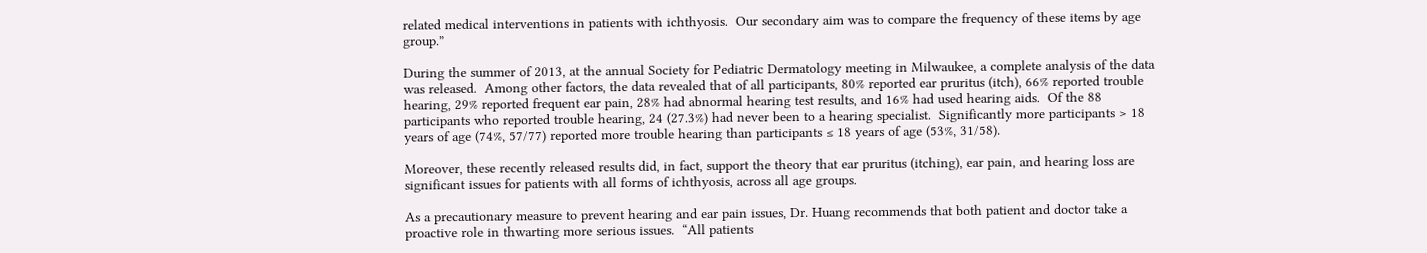related medical interventions in patients with ichthyosis.  Our secondary aim was to compare the frequency of these items by age group.”

During the summer of 2013, at the annual Society for Pediatric Dermatology meeting in Milwaukee, a complete analysis of the data was released.  Among other factors, the data revealed that of all participants, 80% reported ear pruritus (itch), 66% reported trouble hearing, 29% reported frequent ear pain, 28% had abnormal hearing test results, and 16% had used hearing aids.  Of the 88 participants who reported trouble hearing, 24 (27.3%) had never been to a hearing specialist.  Significantly more participants > 18 years of age (74%, 57/77) reported more trouble hearing than participants ≤ 18 years of age (53%, 31/58).

Moreover, these recently released results did, in fact, support the theory that ear pruritus (itching), ear pain, and hearing loss are significant issues for patients with all forms of ichthyosis, across all age groups.

As a precautionary measure to prevent hearing and ear pain issues, Dr. Huang recommends that both patient and doctor take a proactive role in thwarting more serious issues.  “All patients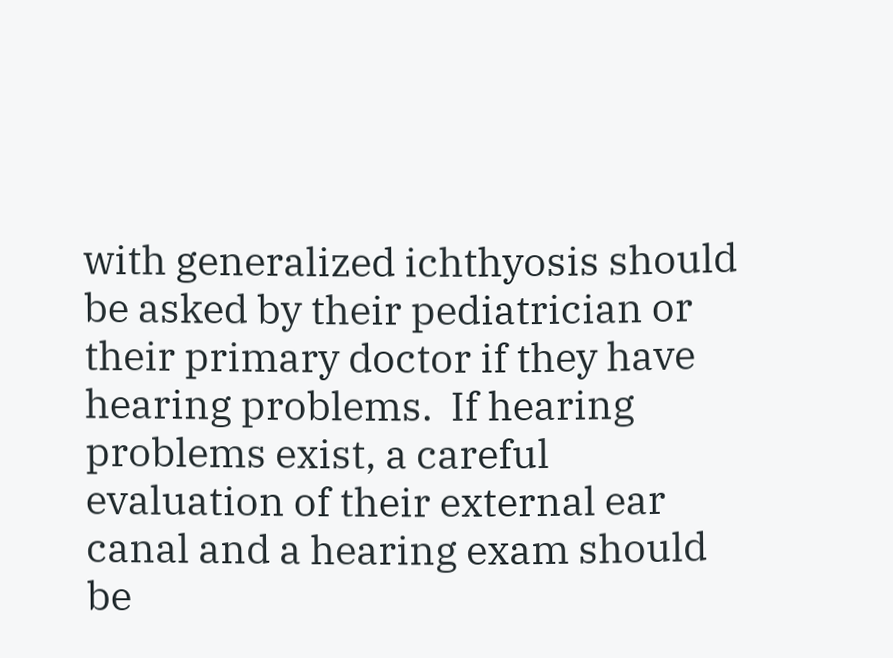with generalized ichthyosis should be asked by their pediatrician or their primary doctor if they have hearing problems.  If hearing problems exist, a careful evaluation of their external ear canal and a hearing exam should be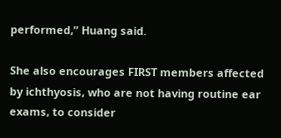performed,” Huang said.

She also encourages FIRST members affected by ichthyosis, who are not having routine ear exams, to consider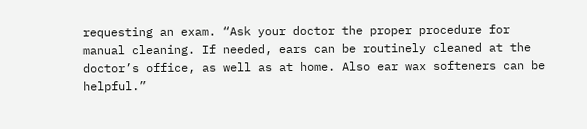requesting an exam. “Ask your doctor the proper procedure for manual cleaning. If needed, ears can be routinely cleaned at the doctor’s office, as well as at home. Also ear wax softeners can be helpful.”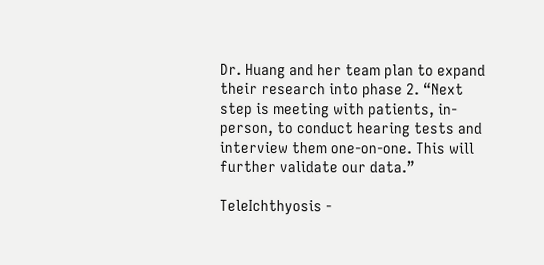Dr. Huang and her team plan to expand their research into phase 2. “Next step is meeting with patients, in-person, to conduct hearing tests and interview them one-on-one. This will further validate our data.”

TeleIchthyosis -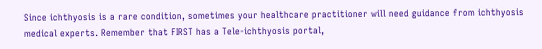Since ichthyosis is a rare condition, sometimes your healthcare practitioner will need guidance from ichthyosis medical experts. Remember that FIRST has a Tele-ichthyosis portal,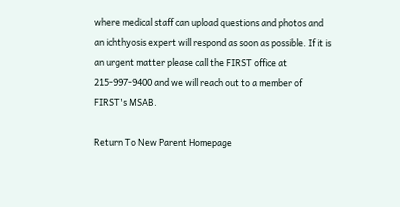where medical staff can upload questions and photos and an ichthyosis expert will respond as soon as possible. If it is an urgent matter please call the FIRST office at 215-997-9400 and we will reach out to a member of FIRST's MSAB.

Return To New Parent Homepage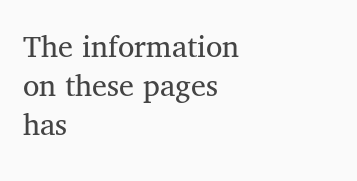The information on these pages has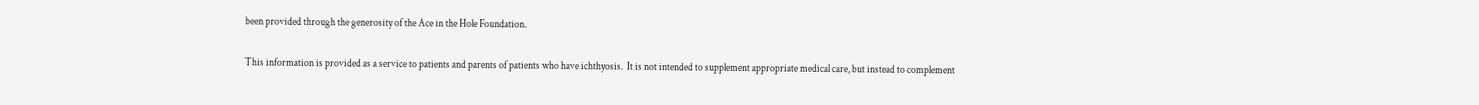been provided through the generosity of the Ace in the Hole Foundation.

This information is provided as a service to patients and parents of patients who have ichthyosis.  It is not intended to supplement appropriate medical care, but instead to complement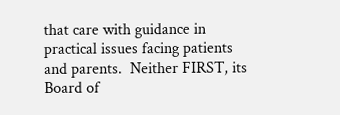that care with guidance in practical issues facing patients and parents.  Neither FIRST, its Board of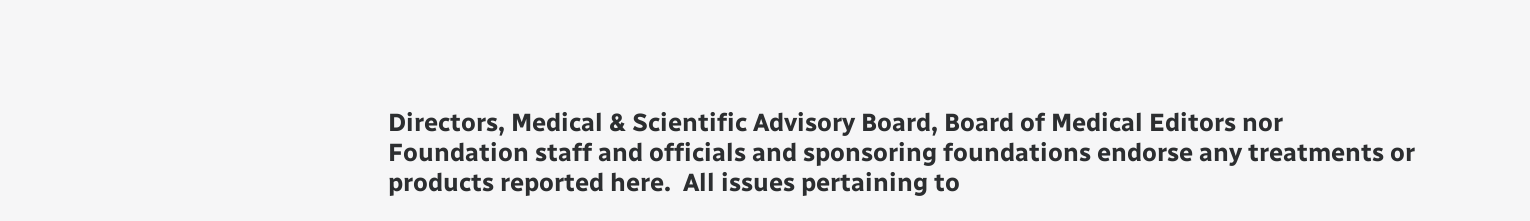Directors, Medical & Scientific Advisory Board, Board of Medical Editors nor Foundation staff and officials and sponsoring foundations endorse any treatments or products reported here.  All issues pertaining to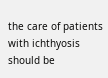the care of patients with ichthyosis should be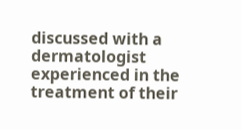discussed with a dermatologist experienced in the treatment of their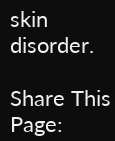skin disorder.

Share This Page: